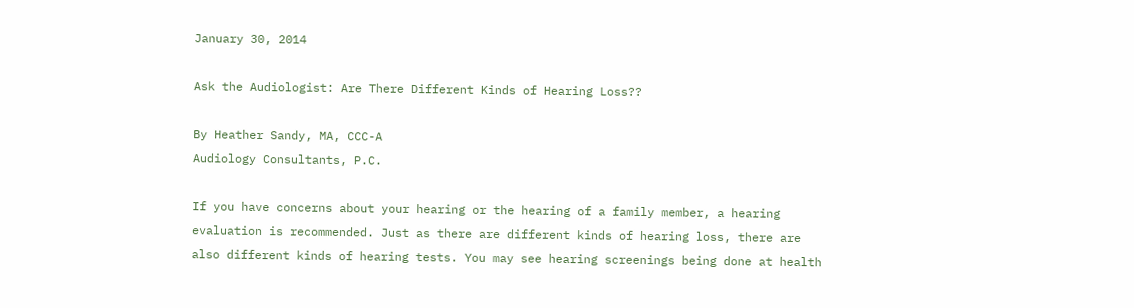January 30, 2014

Ask the Audiologist: Are There Different Kinds of Hearing Loss??

By Heather Sandy, MA, CCC-A
Audiology Consultants, P.C.

If you have concerns about your hearing or the hearing of a family member, a hearing evaluation is recommended. Just as there are different kinds of hearing loss, there are also different kinds of hearing tests. You may see hearing screenings being done at health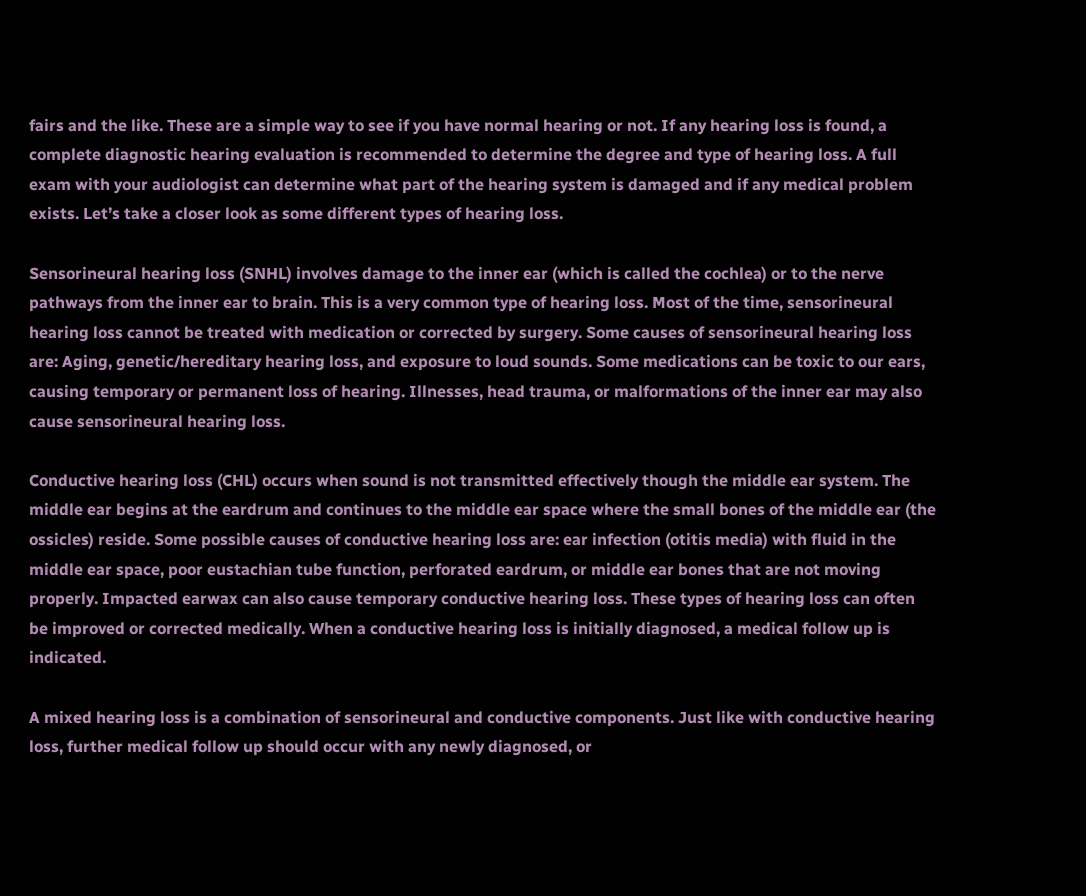fairs and the like. These are a simple way to see if you have normal hearing or not. If any hearing loss is found, a complete diagnostic hearing evaluation is recommended to determine the degree and type of hearing loss. A full exam with your audiologist can determine what part of the hearing system is damaged and if any medical problem exists. Let’s take a closer look as some different types of hearing loss.

Sensorineural hearing loss (SNHL) involves damage to the inner ear (which is called the cochlea) or to the nerve pathways from the inner ear to brain. This is a very common type of hearing loss. Most of the time, sensorineural hearing loss cannot be treated with medication or corrected by surgery. Some causes of sensorineural hearing loss are: Aging, genetic/hereditary hearing loss, and exposure to loud sounds. Some medications can be toxic to our ears, causing temporary or permanent loss of hearing. Illnesses, head trauma, or malformations of the inner ear may also cause sensorineural hearing loss.

Conductive hearing loss (CHL) occurs when sound is not transmitted effectively though the middle ear system. The middle ear begins at the eardrum and continues to the middle ear space where the small bones of the middle ear (the ossicles) reside. Some possible causes of conductive hearing loss are: ear infection (otitis media) with fluid in the middle ear space, poor eustachian tube function, perforated eardrum, or middle ear bones that are not moving properly. Impacted earwax can also cause temporary conductive hearing loss. These types of hearing loss can often be improved or corrected medically. When a conductive hearing loss is initially diagnosed, a medical follow up is indicated.

A mixed hearing loss is a combination of sensorineural and conductive components. Just like with conductive hearing loss, further medical follow up should occur with any newly diagnosed, or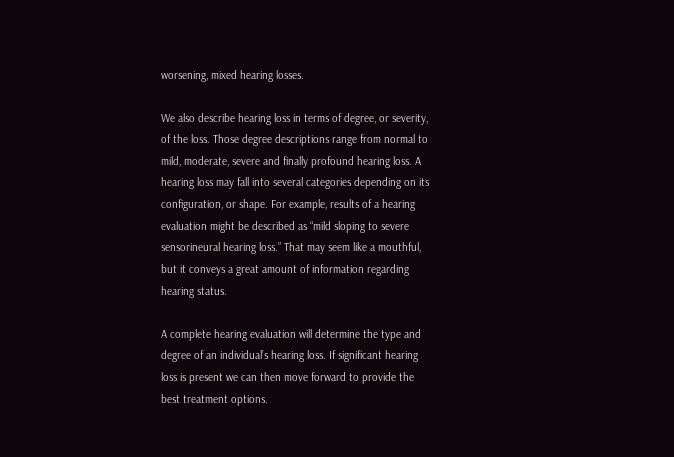worsening, mixed hearing losses.

We also describe hearing loss in terms of degree, or severity, of the loss. Those degree descriptions range from normal to mild, moderate, severe and finally profound hearing loss. A hearing loss may fall into several categories depending on its configuration, or shape. For example, results of a hearing evaluation might be described as “mild sloping to severe sensorineural hearing loss.” That may seem like a mouthful, but it conveys a great amount of information regarding hearing status.

A complete hearing evaluation will determine the type and degree of an individual’s hearing loss. If significant hearing loss is present we can then move forward to provide the best treatment options.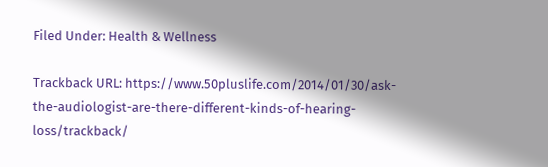Filed Under: Health & Wellness

Trackback URL: https://www.50pluslife.com/2014/01/30/ask-the-audiologist-are-there-different-kinds-of-hearing-loss/trackback/